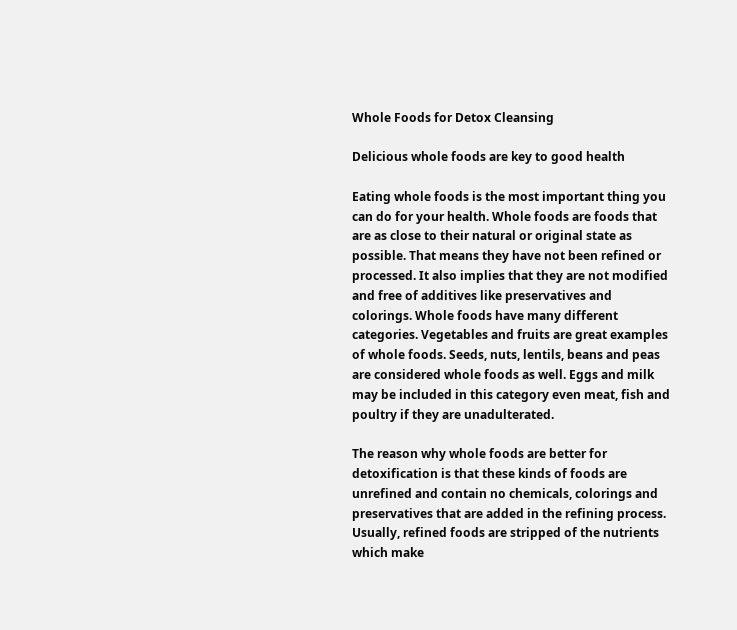Whole Foods for Detox Cleansing

Delicious whole foods are key to good health

Eating whole foods is the most important thing you can do for your health. Whole foods are foods that are as close to their natural or original state as possible. That means they have not been refined or processed. It also implies that they are not modified and free of additives like preservatives and colorings. Whole foods have many different categories. Vegetables and fruits are great examples of whole foods. Seeds, nuts, lentils, beans and peas are considered whole foods as well. Eggs and milk may be included in this category even meat, fish and poultry if they are unadulterated.

The reason why whole foods are better for detoxification is that these kinds of foods are unrefined and contain no chemicals, colorings and preservatives that are added in the refining process. Usually, refined foods are stripped of the nutrients which make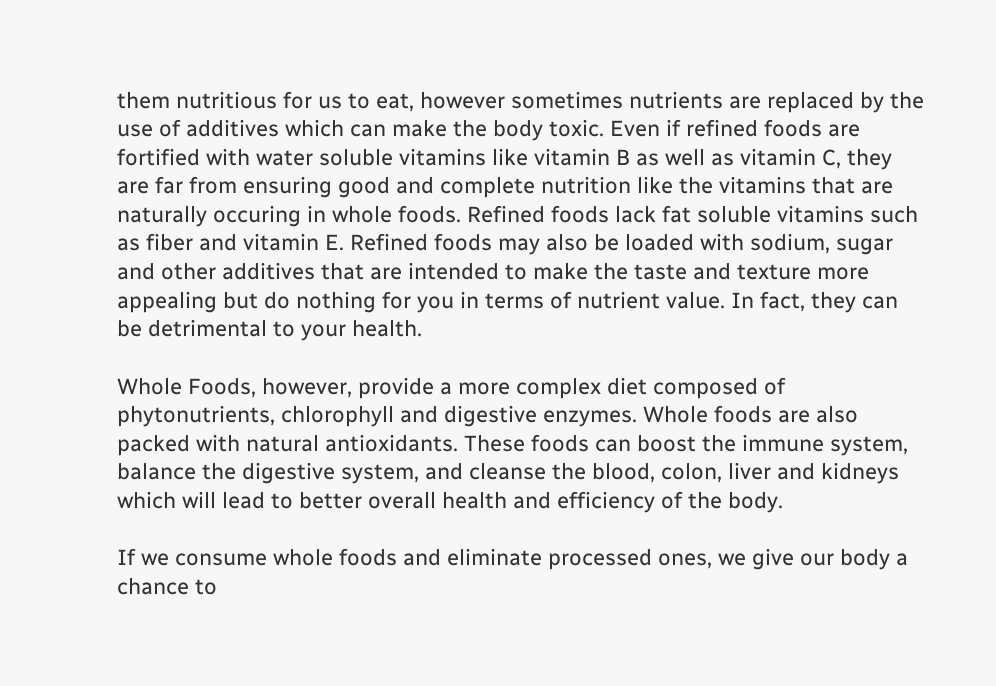them nutritious for us to eat, however sometimes nutrients are replaced by the use of additives which can make the body toxic. Even if refined foods are fortified with water soluble vitamins like vitamin B as well as vitamin C, they are far from ensuring good and complete nutrition like the vitamins that are naturally occuring in whole foods. Refined foods lack fat soluble vitamins such as fiber and vitamin E. Refined foods may also be loaded with sodium, sugar and other additives that are intended to make the taste and texture more appealing but do nothing for you in terms of nutrient value. In fact, they can be detrimental to your health.

Whole Foods, however, provide a more complex diet composed of phytonutrients, chlorophyll and digestive enzymes. Whole foods are also packed with natural antioxidants. These foods can boost the immune system, balance the digestive system, and cleanse the blood, colon, liver and kidneys which will lead to better overall health and efficiency of the body.

If we consume whole foods and eliminate processed ones, we give our body a chance to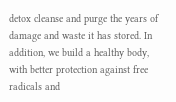detox cleanse and purge the years of damage and waste it has stored. In addition, we build a healthy body, with better protection against free radicals and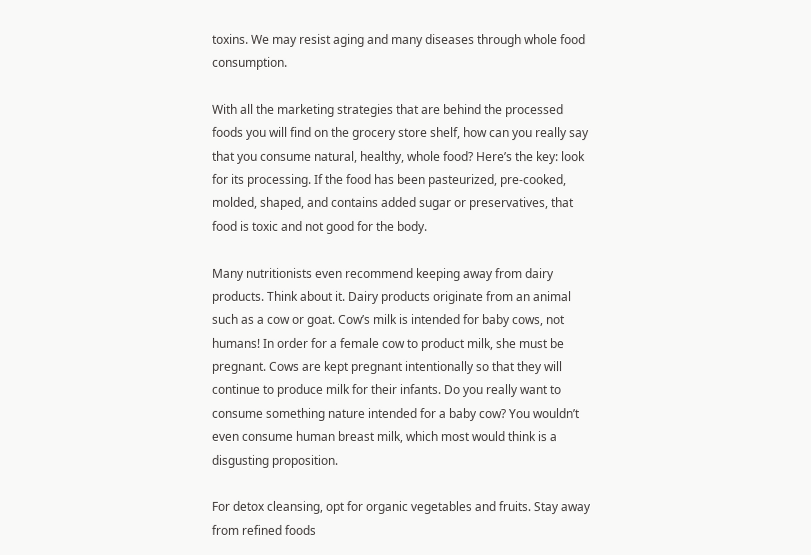toxins. We may resist aging and many diseases through whole food consumption.

With all the marketing strategies that are behind the processed foods you will find on the grocery store shelf, how can you really say that you consume natural, healthy, whole food? Here’s the key: look for its processing. If the food has been pasteurized, pre-cooked, molded, shaped, and contains added sugar or preservatives, that food is toxic and not good for the body.

Many nutritionists even recommend keeping away from dairy products. Think about it. Dairy products originate from an animal such as a cow or goat. Cow’s milk is intended for baby cows, not humans! In order for a female cow to product milk, she must be pregnant. Cows are kept pregnant intentionally so that they will continue to produce milk for their infants. Do you really want to consume something nature intended for a baby cow? You wouldn’t even consume human breast milk, which most would think is a disgusting proposition.

For detox cleansing, opt for organic vegetables and fruits. Stay away from refined foods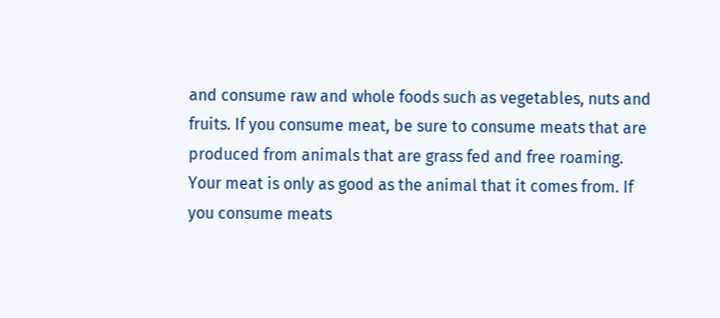and consume raw and whole foods such as vegetables, nuts and fruits. If you consume meat, be sure to consume meats that are produced from animals that are grass fed and free roaming. Your meat is only as good as the animal that it comes from. If you consume meats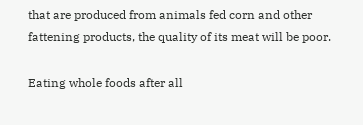that are produced from animals fed corn and other fattening products, the quality of its meat will be poor.

Eating whole foods after all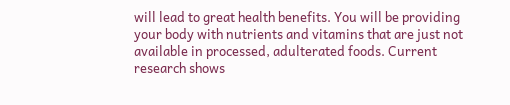will lead to great health benefits. You will be providing your body with nutrients and vitamins that are just not available in processed, adulterated foods. Current research shows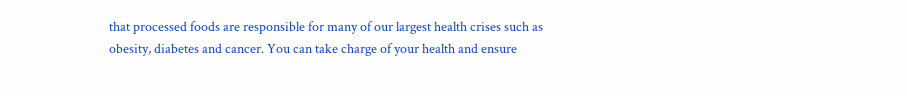that processed foods are responsible for many of our largest health crises such as obesity, diabetes and cancer. You can take charge of your health and ensure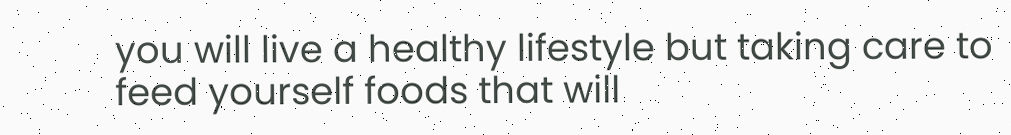you will live a healthy lifestyle but taking care to feed yourself foods that will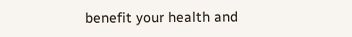benefit your health and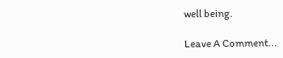well being.

Leave A Comment...